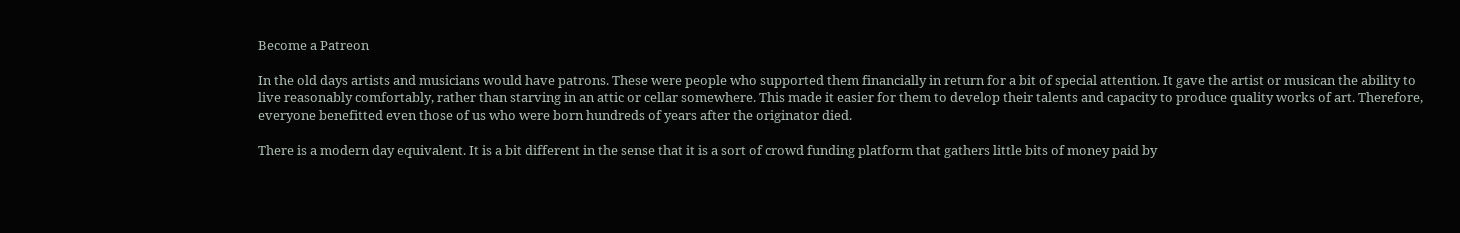Become a Patreon

In the old days artists and musicians would have patrons. These were people who supported them financially in return for a bit of special attention. It gave the artist or musican the ability to live reasonably comfortably, rather than starving in an attic or cellar somewhere. This made it easier for them to develop their talents and capacity to produce quality works of art. Therefore, everyone benefitted even those of us who were born hundreds of years after the originator died.

There is a modern day equivalent. It is a bit different in the sense that it is a sort of crowd funding platform that gathers little bits of money paid by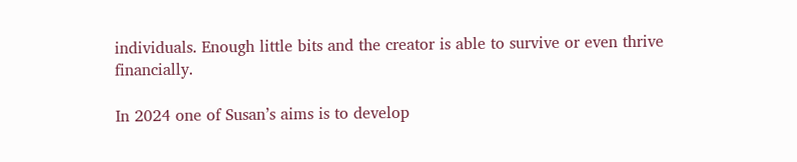individuals. Enough little bits and the creator is able to survive or even thrive financially.

In 2024 one of Susan’s aims is to develop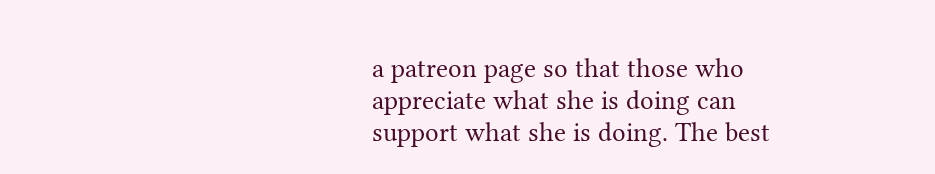a patreon page so that those who appreciate what she is doing can support what she is doing. The best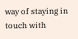way of staying in touch with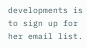developments is to sign up for her email list.